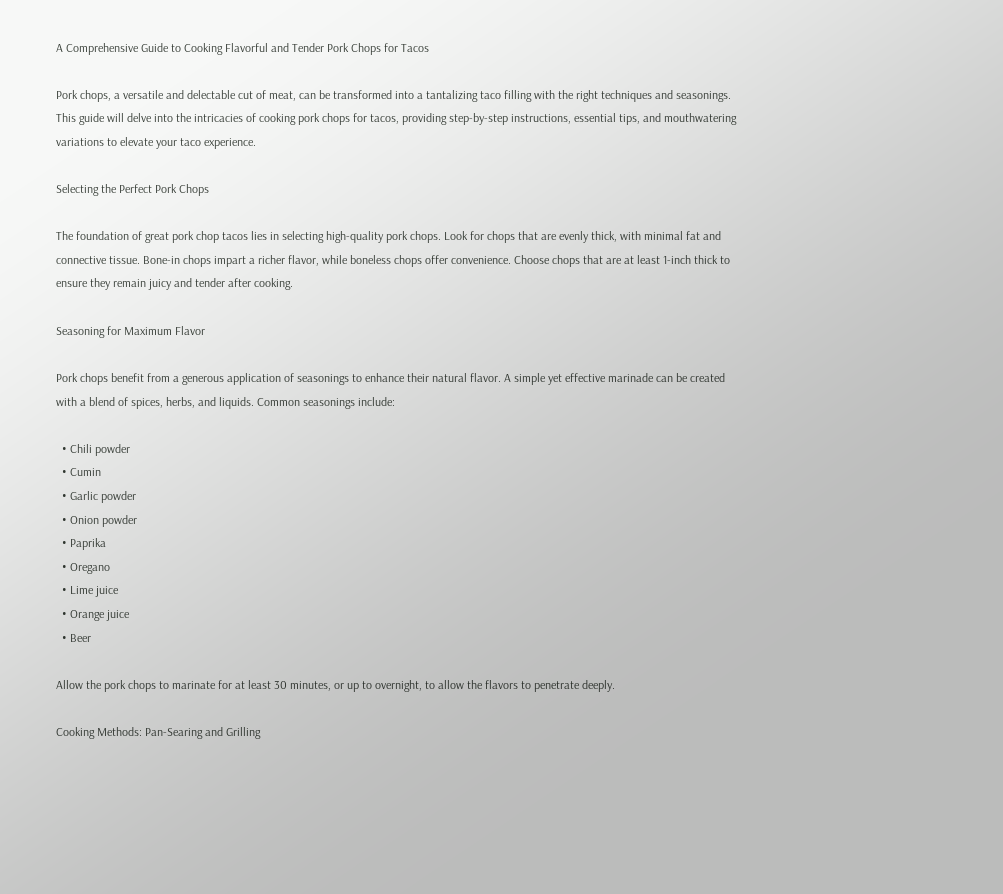A Comprehensive Guide to Cooking Flavorful and Tender Pork Chops for Tacos

Pork chops, a versatile and delectable cut of meat, can be transformed into a tantalizing taco filling with the right techniques and seasonings. This guide will delve into the intricacies of cooking pork chops for tacos, providing step-by-step instructions, essential tips, and mouthwatering variations to elevate your taco experience.

Selecting the Perfect Pork Chops

The foundation of great pork chop tacos lies in selecting high-quality pork chops. Look for chops that are evenly thick, with minimal fat and connective tissue. Bone-in chops impart a richer flavor, while boneless chops offer convenience. Choose chops that are at least 1-inch thick to ensure they remain juicy and tender after cooking.

Seasoning for Maximum Flavor

Pork chops benefit from a generous application of seasonings to enhance their natural flavor. A simple yet effective marinade can be created with a blend of spices, herbs, and liquids. Common seasonings include:

  • Chili powder
  • Cumin
  • Garlic powder
  • Onion powder
  • Paprika
  • Oregano
  • Lime juice
  • Orange juice
  • Beer

Allow the pork chops to marinate for at least 30 minutes, or up to overnight, to allow the flavors to penetrate deeply.

Cooking Methods: Pan-Searing and Grilling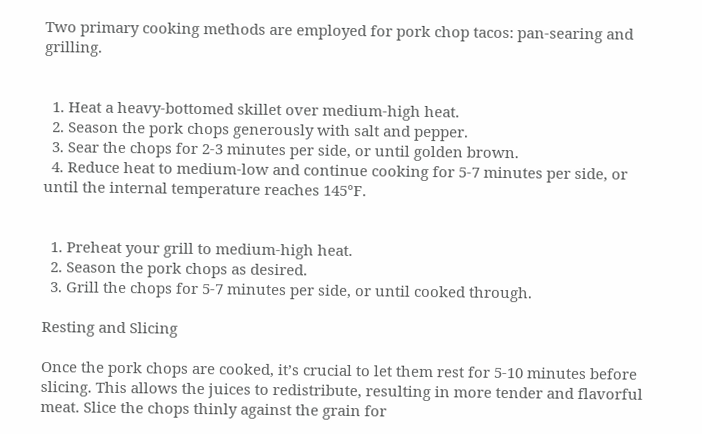Two primary cooking methods are employed for pork chop tacos: pan-searing and grilling.


  1. Heat a heavy-bottomed skillet over medium-high heat.
  2. Season the pork chops generously with salt and pepper.
  3. Sear the chops for 2-3 minutes per side, or until golden brown.
  4. Reduce heat to medium-low and continue cooking for 5-7 minutes per side, or until the internal temperature reaches 145°F.


  1. Preheat your grill to medium-high heat.
  2. Season the pork chops as desired.
  3. Grill the chops for 5-7 minutes per side, or until cooked through.

Resting and Slicing

Once the pork chops are cooked, it’s crucial to let them rest for 5-10 minutes before slicing. This allows the juices to redistribute, resulting in more tender and flavorful meat. Slice the chops thinly against the grain for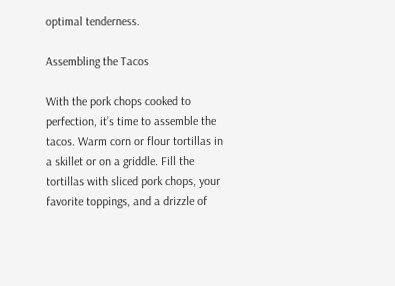optimal tenderness.

Assembling the Tacos

With the pork chops cooked to perfection, it’s time to assemble the tacos. Warm corn or flour tortillas in a skillet or on a griddle. Fill the tortillas with sliced pork chops, your favorite toppings, and a drizzle of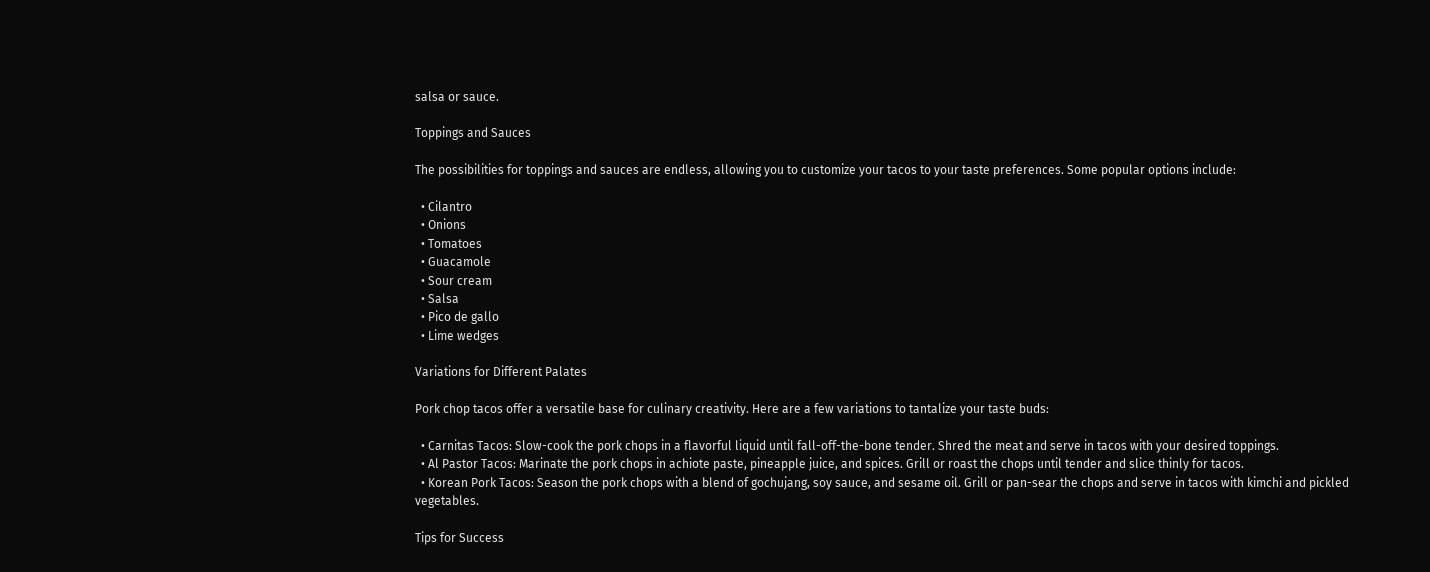salsa or sauce.

Toppings and Sauces

The possibilities for toppings and sauces are endless, allowing you to customize your tacos to your taste preferences. Some popular options include:

  • Cilantro
  • Onions
  • Tomatoes
  • Guacamole
  • Sour cream
  • Salsa
  • Pico de gallo
  • Lime wedges

Variations for Different Palates

Pork chop tacos offer a versatile base for culinary creativity. Here are a few variations to tantalize your taste buds:

  • Carnitas Tacos: Slow-cook the pork chops in a flavorful liquid until fall-off-the-bone tender. Shred the meat and serve in tacos with your desired toppings.
  • Al Pastor Tacos: Marinate the pork chops in achiote paste, pineapple juice, and spices. Grill or roast the chops until tender and slice thinly for tacos.
  • Korean Pork Tacos: Season the pork chops with a blend of gochujang, soy sauce, and sesame oil. Grill or pan-sear the chops and serve in tacos with kimchi and pickled vegetables.

Tips for Success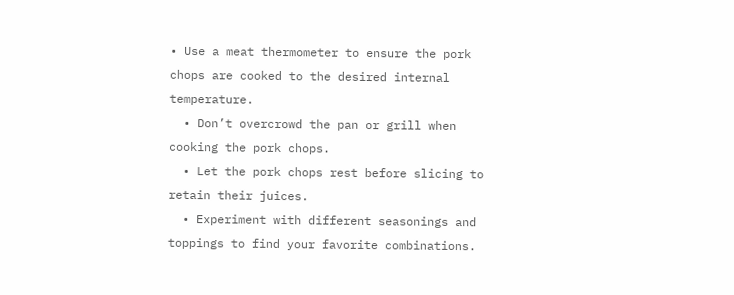• Use a meat thermometer to ensure the pork chops are cooked to the desired internal temperature.
  • Don’t overcrowd the pan or grill when cooking the pork chops.
  • Let the pork chops rest before slicing to retain their juices.
  • Experiment with different seasonings and toppings to find your favorite combinations.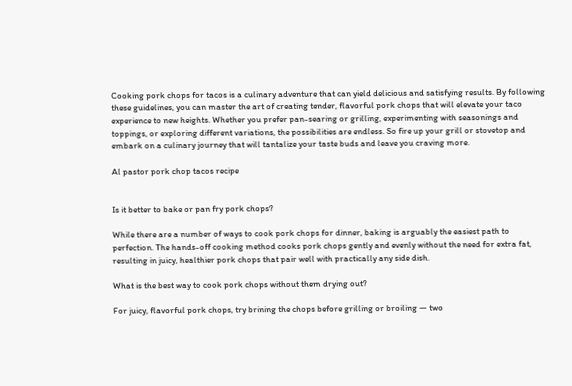Cooking pork chops for tacos is a culinary adventure that can yield delicious and satisfying results. By following these guidelines, you can master the art of creating tender, flavorful pork chops that will elevate your taco experience to new heights. Whether you prefer pan-searing or grilling, experimenting with seasonings and toppings, or exploring different variations, the possibilities are endless. So fire up your grill or stovetop and embark on a culinary journey that will tantalize your taste buds and leave you craving more.

Al pastor pork chop tacos recipe


Is it better to bake or pan fry pork chops?

While there are a number of ways to cook pork chops for dinner, baking is arguably the easiest path to perfection. The hands-off cooking method cooks pork chops gently and evenly without the need for extra fat, resulting in juicy, healthier pork chops that pair well with practically any side dish.

What is the best way to cook pork chops without them drying out?

For juicy, flavorful pork chops, try brining the chops before grilling or broiling — two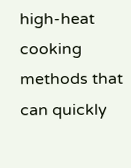high-heat cooking methods that can quickly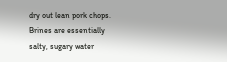dry out lean pork chops. Brines are essentially salty, sugary water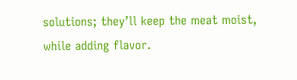solutions; they’ll keep the meat moist, while adding flavor.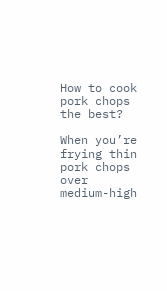How to cook pork chops the best?

When you’re frying thin pork chops over medium-high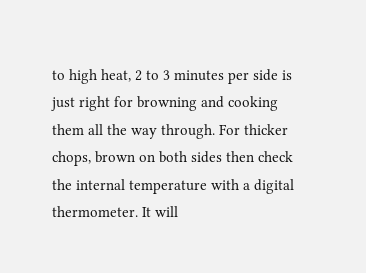to high heat, 2 to 3 minutes per side is just right for browning and cooking them all the way through. For thicker chops, brown on both sides then check the internal temperature with a digital thermometer. It will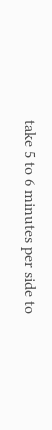take 5 to 6 minutes per side to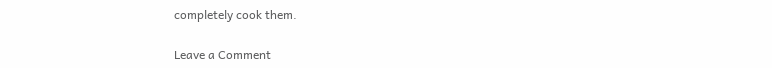completely cook them.

Leave a Comment